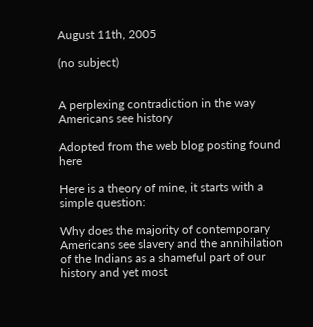August 11th, 2005

(no subject)


A perplexing contradiction in the way Americans see history

Adopted from the web blog posting found here

Here is a theory of mine, it starts with a simple question:

Why does the majority of contemporary Americans see slavery and the annihilation of the Indians as a shameful part of our history and yet most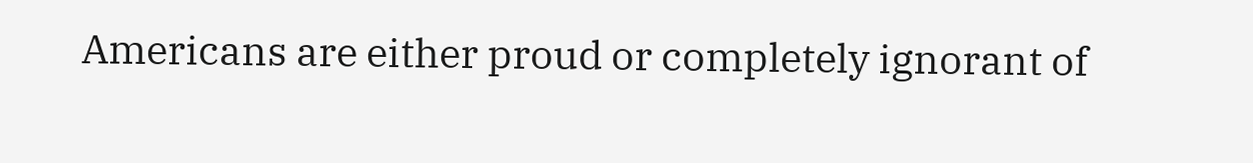Americans are either proud or completely ignorant of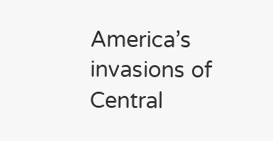America’s invasions of Central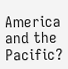America and the Pacific?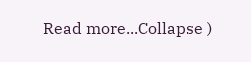Read more...Collapse )